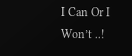I Can Or I Won’t ..!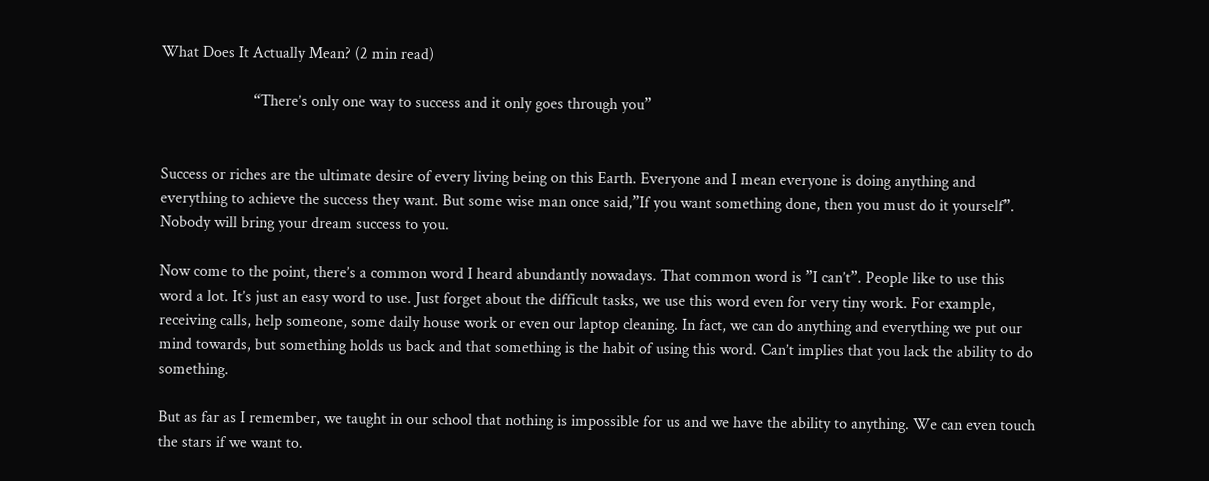What Does It Actually Mean? (2 min read)

                       “There’s only one way to success and it only goes through you”


Success or riches are the ultimate desire of every living being on this Earth. Everyone and I mean everyone is doing anything and everything to achieve the success they want. But some wise man once said,”If you want something done, then you must do it yourself”. Nobody will bring your dream success to you.

Now come to the point, there’s a common word I heard abundantly nowadays. That common word is ”I can’t”. People like to use this word a lot. It’s just an easy word to use. Just forget about the difficult tasks, we use this word even for very tiny work. For example, receiving calls, help someone, some daily house work or even our laptop cleaning. In fact, we can do anything and everything we put our mind towards, but something holds us back and that something is the habit of using this word. Can’t implies that you lack the ability to do something.

But as far as I remember, we taught in our school that nothing is impossible for us and we have the ability to anything. We can even touch the stars if we want to.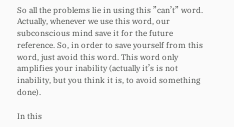So all the problems lie in using this ”can’t” word. Actually, whenever we use this word, our subconscious mind save it for the future reference. So, in order to save yourself from this word, just avoid this word. This word only amplifies your inability (actually it’s is not inability, but you think it is, to avoid something done).

In this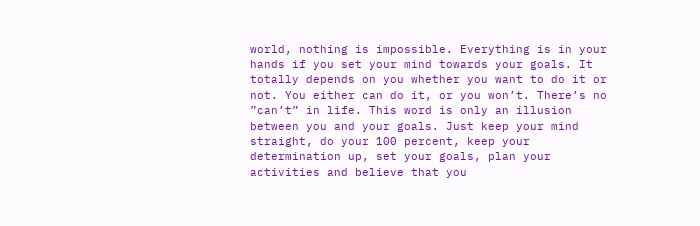world, nothing is impossible. Everything is in your hands if you set your mind towards your goals. It totally depends on you whether you want to do it or not. You either can do it, or you won’t. There’s no ”can’t” in life. This word is only an illusion between you and your goals. Just keep your mind straight, do your 100 percent, keep your determination up, set your goals, plan your activities and believe that you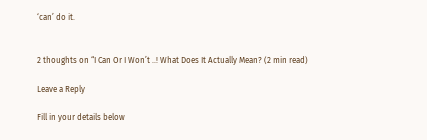‘can’ do it.


2 thoughts on “I Can Or I Won’t ..! What Does It Actually Mean? (2 min read)

Leave a Reply

Fill in your details below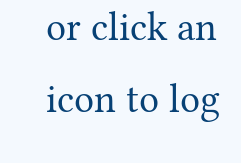or click an icon to log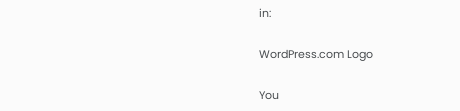in:

WordPress.com Logo

You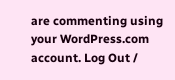are commenting using your WordPress.com account. Log Out /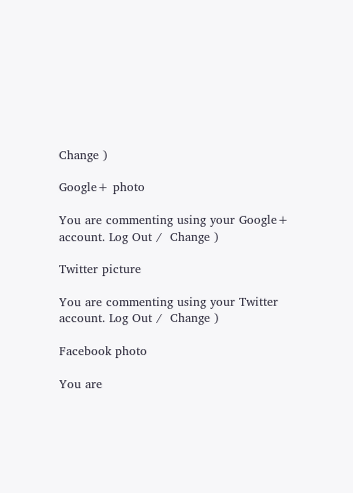Change )

Google+ photo

You are commenting using your Google+ account. Log Out /  Change )

Twitter picture

You are commenting using your Twitter account. Log Out /  Change )

Facebook photo

You are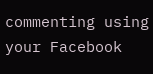commenting using your Facebook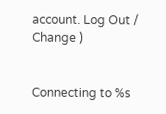account. Log Out /  Change )


Connecting to %s